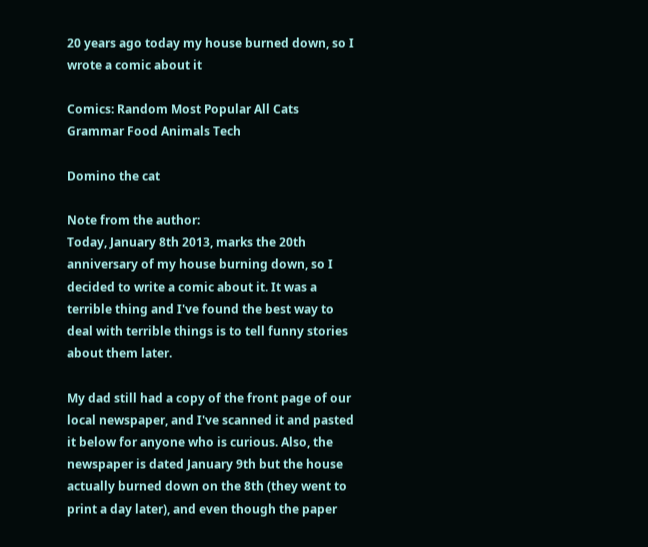20 years ago today my house burned down, so I wrote a comic about it

Comics: Random Most Popular All Cats Grammar Food Animals Tech

Domino the cat

Note from the author:
Today, January 8th 2013, marks the 20th anniversary of my house burning down, so I decided to write a comic about it. It was a terrible thing and I've found the best way to deal with terrible things is to tell funny stories about them later.

My dad still had a copy of the front page of our local newspaper, and I've scanned it and pasted it below for anyone who is curious. Also, the newspaper is dated January 9th but the house actually burned down on the 8th (they went to print a day later), and even though the paper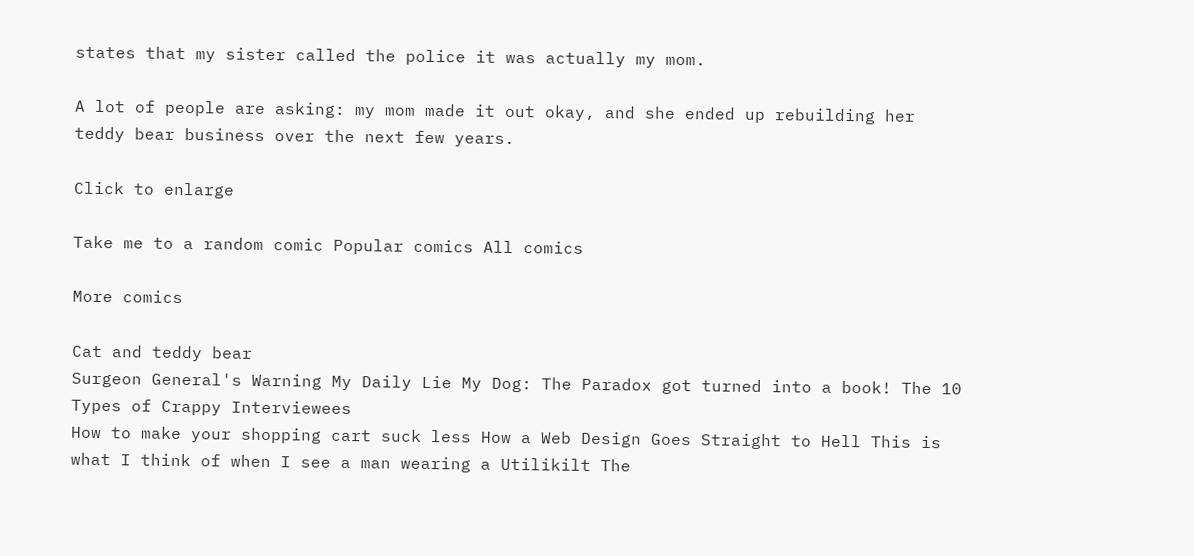states that my sister called the police it was actually my mom.

A lot of people are asking: my mom made it out okay, and she ended up rebuilding her teddy bear business over the next few years.

Click to enlarge

Take me to a random comic Popular comics All comics

More comics

Cat and teddy bear
Surgeon General's Warning My Daily Lie My Dog: The Paradox got turned into a book! The 10 Types of Crappy Interviewees
How to make your shopping cart suck less How a Web Design Goes Straight to Hell This is what I think of when I see a man wearing a Utilikilt The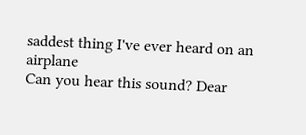saddest thing I've ever heard on an airplane
Can you hear this sound? Dear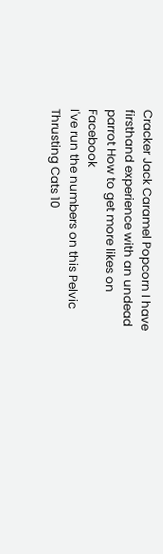Cracker Jack Caramel Popcorn I have firsthand experience with an undead parrot How to get more likes on Facebook
I've run the numbers on this Pelvic Thrusting Cats 10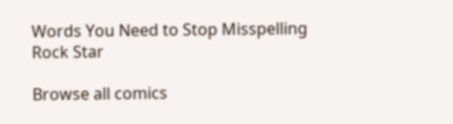Words You Need to Stop Misspelling Rock Star

Browse all comics